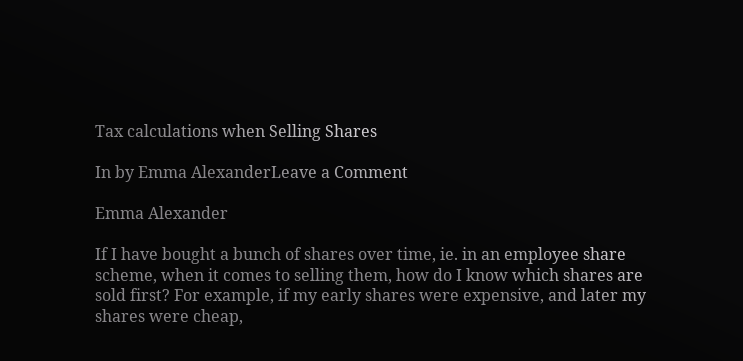Tax calculations when Selling Shares

In by Emma AlexanderLeave a Comment

Emma Alexander

If I have bought a bunch of shares over time, ie. in an employee share scheme, when it comes to selling them, how do I know which shares are sold first? For example, if my early shares were expensive, and later my shares were cheap,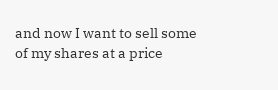and now I want to sell some of my shares at a price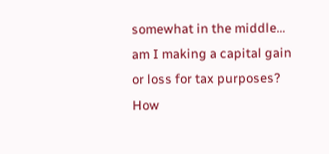somewhat in the middle… am I making a capital gain or loss for tax purposes? How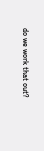do we work that out?